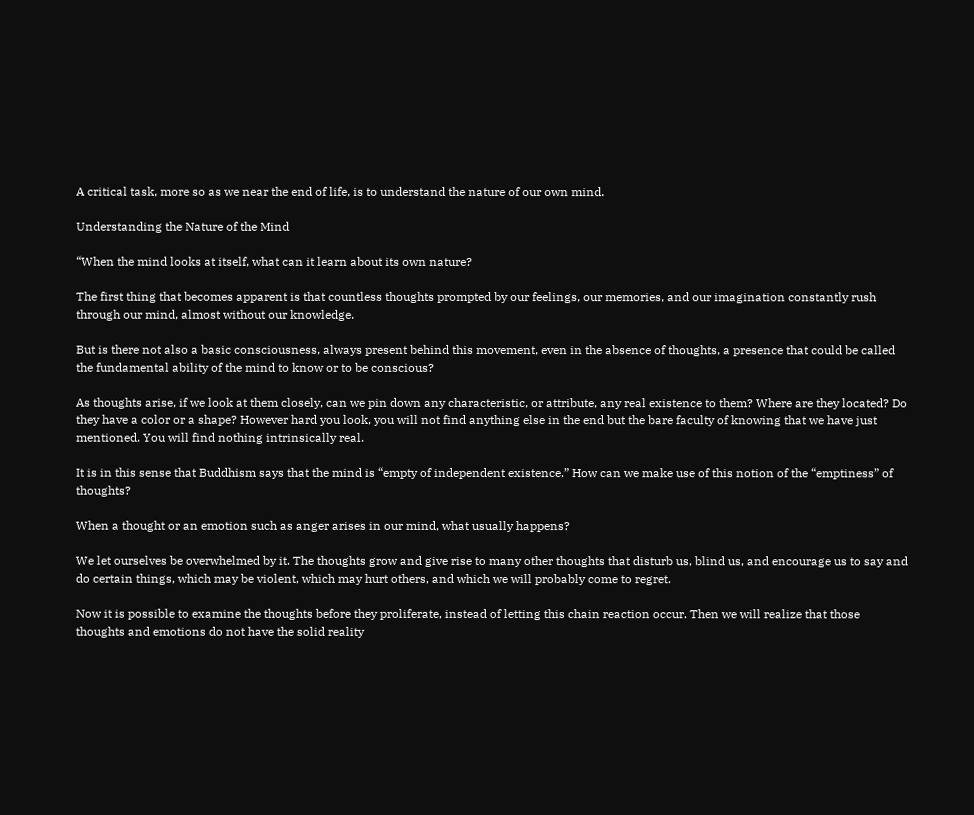A critical task, more so as we near the end of life, is to understand the nature of our own mind.

Understanding the Nature of the Mind

“When the mind looks at itself, what can it learn about its own nature?

The first thing that becomes apparent is that countless thoughts prompted by our feelings, our memories, and our imagination constantly rush through our mind, almost without our knowledge.

But is there not also a basic consciousness, always present behind this movement, even in the absence of thoughts, a presence that could be called the fundamental ability of the mind to know or to be conscious?

As thoughts arise, if we look at them closely, can we pin down any characteristic, or attribute, any real existence to them? Where are they located? Do they have a color or a shape? However hard you look, you will not find anything else in the end but the bare faculty of knowing that we have just mentioned. You will find nothing intrinsically real.

It is in this sense that Buddhism says that the mind is “empty of independent existence.” How can we make use of this notion of the “emptiness” of thoughts?

When a thought or an emotion such as anger arises in our mind, what usually happens?

We let ourselves be overwhelmed by it. The thoughts grow and give rise to many other thoughts that disturb us, blind us, and encourage us to say and do certain things, which may be violent, which may hurt others, and which we will probably come to regret.

Now it is possible to examine the thoughts before they proliferate, instead of letting this chain reaction occur. Then we will realize that those thoughts and emotions do not have the solid reality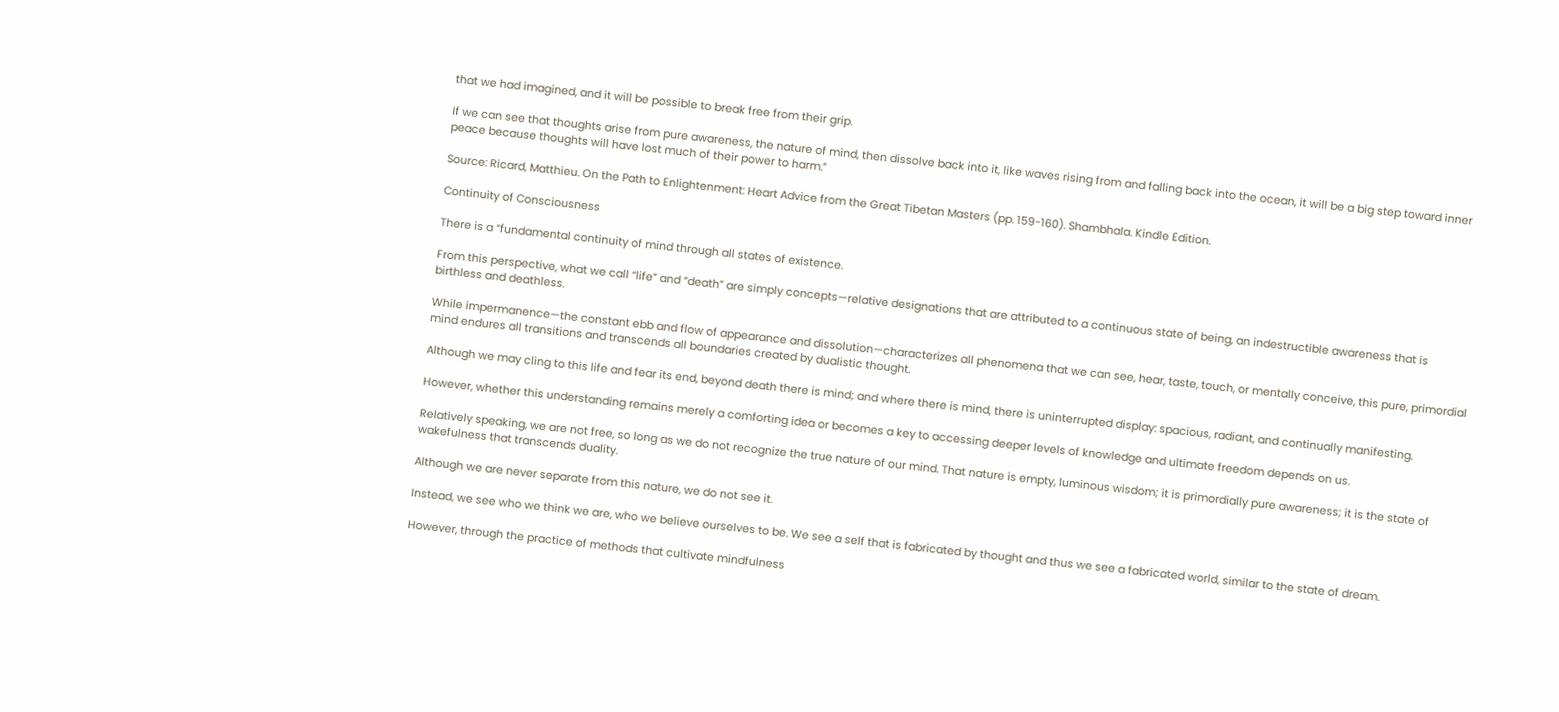that we had imagined, and it will be possible to break free from their grip.

If we can see that thoughts arise from pure awareness, the nature of mind, then dissolve back into it, like waves rising from and falling back into the ocean, it will be a big step toward inner peace because thoughts will have lost much of their power to harm.”

Source: Ricard, Matthieu. On the Path to Enlightenment: Heart Advice from the Great Tibetan Masters (pp. 159-160). Shambhala. Kindle Edition.

Continuity of Consciousness

There is a “fundamental continuity of mind through all states of existence.

From this perspective, what we call “life” and “death” are simply concepts—relative designations that are attributed to a continuous state of being, an indestructible awareness that is birthless and deathless.

While impermanence—the constant ebb and flow of appearance and dissolution—characterizes all phenomena that we can see, hear, taste, touch, or mentally conceive, this pure, primordial mind endures all transitions and transcends all boundaries created by dualistic thought.

Although we may cling to this life and fear its end, beyond death there is mind; and where there is mind, there is uninterrupted display: spacious, radiant, and continually manifesting.

However, whether this understanding remains merely a comforting idea or becomes a key to accessing deeper levels of knowledge and ultimate freedom depends on us.

Relatively speaking, we are not free, so long as we do not recognize the true nature of our mind. That nature is empty, luminous wisdom; it is primordially pure awareness; it is the state of wakefulness that transcends duality.

Although we are never separate from this nature, we do not see it.

Instead, we see who we think we are, who we believe ourselves to be. We see a self that is fabricated by thought and thus we see a fabricated world, similar to the state of dream.

However, through the practice of methods that cultivate mindfulness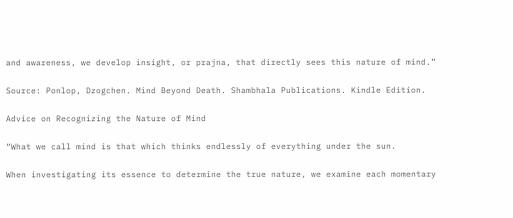and awareness, we develop insight, or prajna, that directly sees this nature of mind.”

Source: Ponlop, Dzogchen. Mind Beyond Death. Shambhala Publications. Kindle Edition.

Advice on Recognizing the Nature of Mind

“What we call mind is that which thinks endlessly of everything under the sun.

When investigating its essence to determine the true nature, we examine each momentary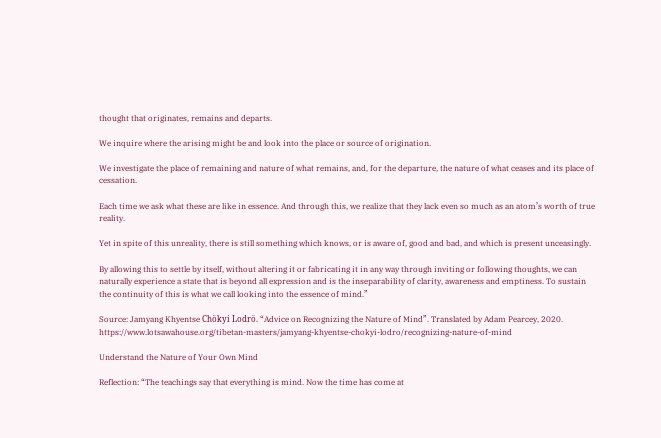thought that originates, remains and departs.

We inquire where the arising might be and look into the place or source of origination.

We investigate the place of remaining and nature of what remains, and, for the departure, the nature of what ceases and its place of cessation.

Each time we ask what these are like in essence. And through this, we realize that they lack even so much as an atom’s worth of true reality.

Yet in spite of this unreality, there is still something which knows, or is aware of, good and bad, and which is present unceasingly.

By allowing this to settle by itself, without altering it or fabricating it in any way through inviting or following thoughts, we can naturally experience a state that is beyond all expression and is the inseparability of clarity, awareness and emptiness. To sustain the continuity of this is what we call looking into the essence of mind.”

Source: Jamyang Khyentse Chökyi Lodrö. “Advice on Recognizing the Nature of Mind”. Translated by Adam Pearcey, 2020. https://www.lotsawahouse.org/tibetan-masters/jamyang-khyentse-chokyi-lodro/recognizing-nature-of-mind

Understand the Nature of Your Own Mind

Reflection: “The teachings say that everything is mind. Now the time has come at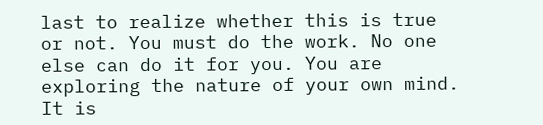last to realize whether this is true or not. You must do the work. No one else can do it for you. You are exploring the nature of your own mind. It is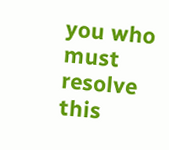you who must resolve this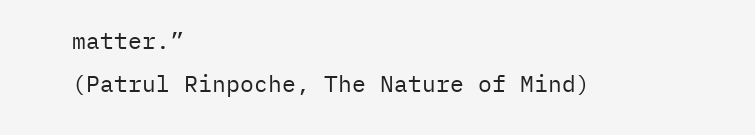matter.”
(Patrul Rinpoche, The Nature of Mind)